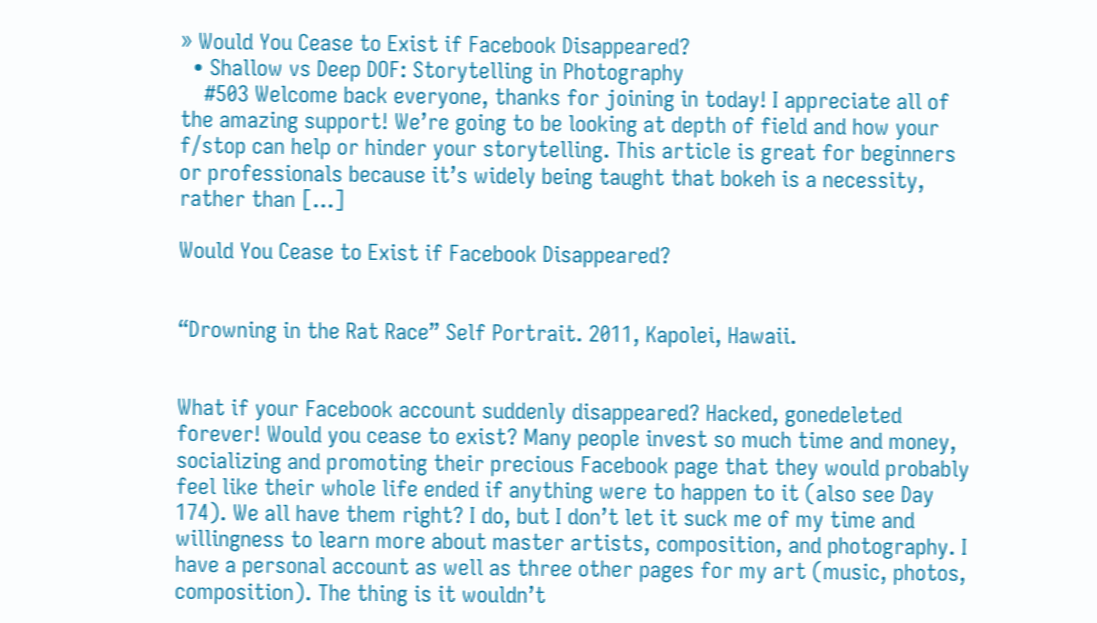» Would You Cease to Exist if Facebook Disappeared?
  • Shallow vs Deep DOF: Storytelling in Photography
    #503 Welcome back everyone, thanks for joining in today! I appreciate all of the amazing support! We’re going to be looking at depth of field and how your f/stop can help or hinder your storytelling. This article is great for beginners or professionals because it’s widely being taught that bokeh is a necessity, rather than […]

Would You Cease to Exist if Facebook Disappeared?


“Drowning in the Rat Race” Self Portrait. 2011, Kapolei, Hawaii.


What if your Facebook account suddenly disappeared? Hacked, gonedeleted forever! Would you cease to exist? Many people invest so much time and money, socializing and promoting their precious Facebook page that they would probably feel like their whole life ended if anything were to happen to it (also see Day 174). We all have them right? I do, but I don’t let it suck me of my time and willingness to learn more about master artists, composition, and photography. I have a personal account as well as three other pages for my art (music, photos, composition). The thing is it wouldn’t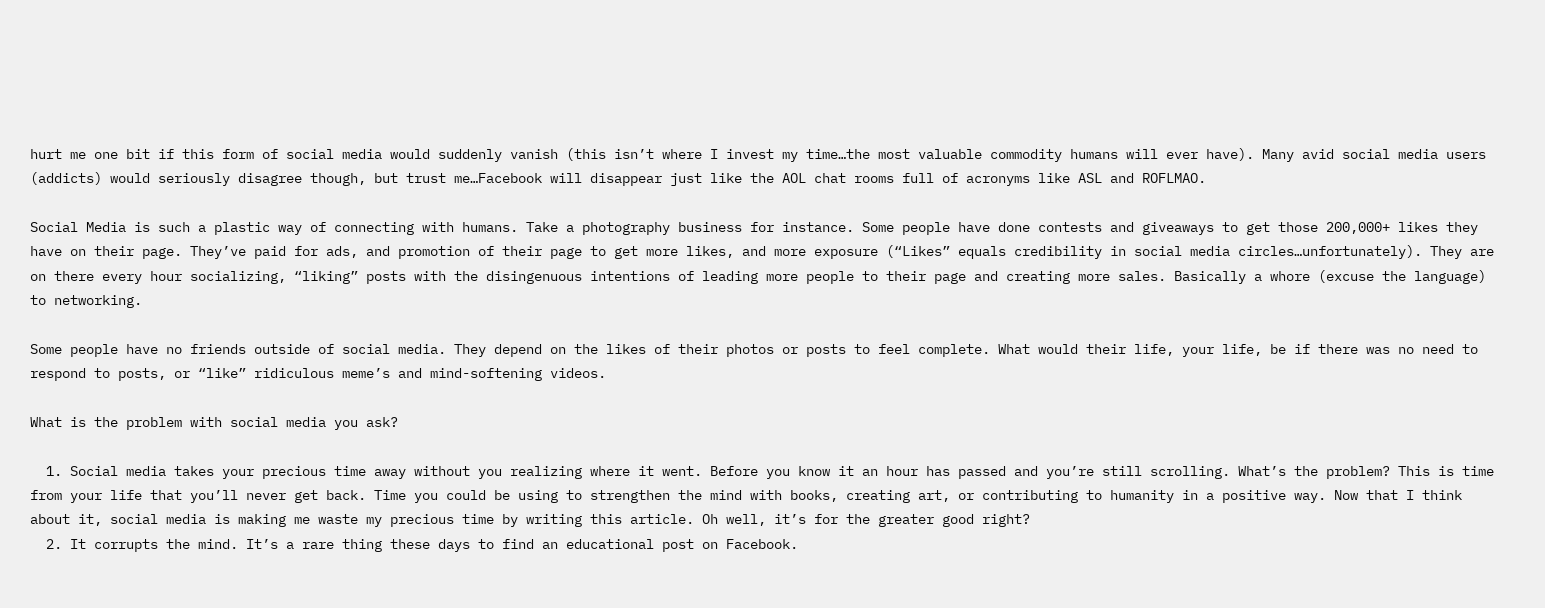hurt me one bit if this form of social media would suddenly vanish (this isn’t where I invest my time…the most valuable commodity humans will ever have). Many avid social media users (addicts) would seriously disagree though, but trust me…Facebook will disappear just like the AOL chat rooms full of acronyms like ASL and ROFLMAO.

Social Media is such a plastic way of connecting with humans. Take a photography business for instance. Some people have done contests and giveaways to get those 200,000+ likes they have on their page. They’ve paid for ads, and promotion of their page to get more likes, and more exposure (“Likes” equals credibility in social media circles…unfortunately). They are on there every hour socializing, “liking” posts with the disingenuous intentions of leading more people to their page and creating more sales. Basically a whore (excuse the language) to networking.

Some people have no friends outside of social media. They depend on the likes of their photos or posts to feel complete. What would their life, your life, be if there was no need to respond to posts, or “like” ridiculous meme’s and mind-softening videos.

What is the problem with social media you ask?

  1. Social media takes your precious time away without you realizing where it went. Before you know it an hour has passed and you’re still scrolling. What’s the problem? This is time from your life that you’ll never get back. Time you could be using to strengthen the mind with books, creating art, or contributing to humanity in a positive way. Now that I think about it, social media is making me waste my precious time by writing this article. Oh well, it’s for the greater good right?
  2. It corrupts the mind. It’s a rare thing these days to find an educational post on Facebook.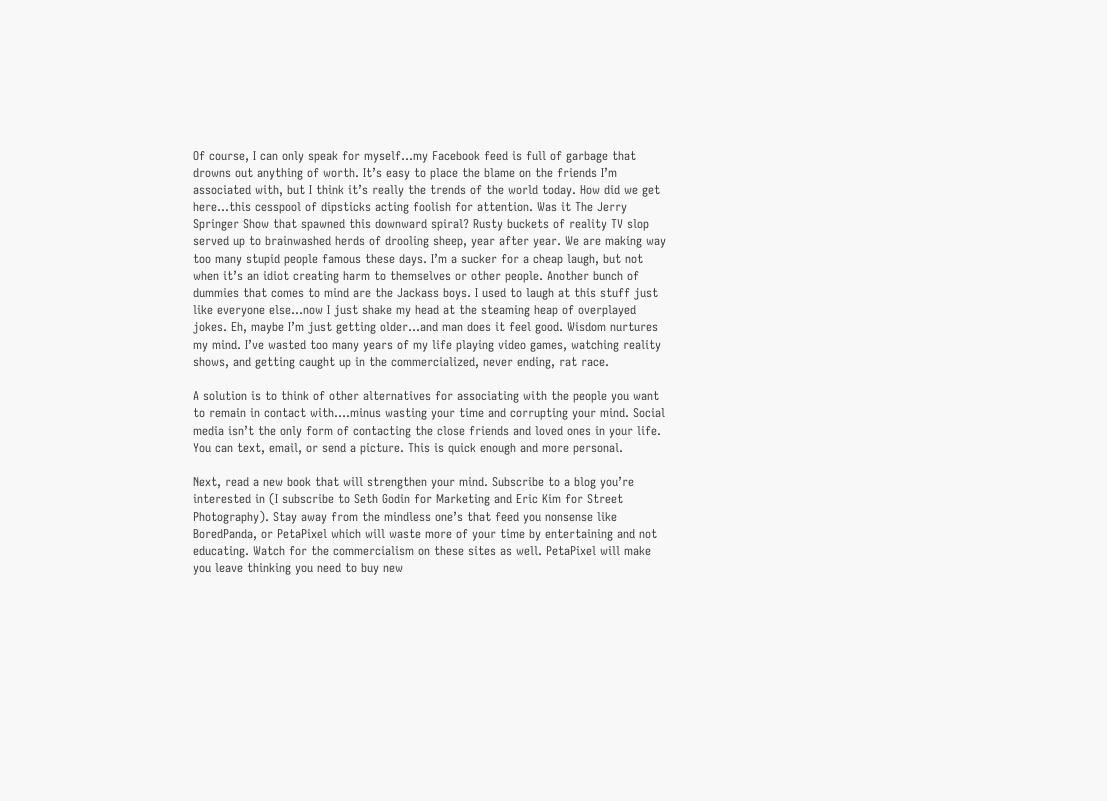Of course, I can only speak for myself…my Facebook feed is full of garbage that drowns out anything of worth. It’s easy to place the blame on the friends I’m associated with, but I think it’s really the trends of the world today. How did we get here…this cesspool of dipsticks acting foolish for attention. Was it The Jerry Springer Show that spawned this downward spiral? Rusty buckets of reality TV slop served up to brainwashed herds of drooling sheep, year after year. We are making way too many stupid people famous these days. I’m a sucker for a cheap laugh, but not when it’s an idiot creating harm to themselves or other people. Another bunch of dummies that comes to mind are the Jackass boys. I used to laugh at this stuff just like everyone else…now I just shake my head at the steaming heap of overplayed jokes. Eh, maybe I’m just getting older…and man does it feel good. Wisdom nurtures my mind. I’ve wasted too many years of my life playing video games, watching reality shows, and getting caught up in the commercialized, never ending, rat race.

A solution is to think of other alternatives for associating with the people you want to remain in contact with….minus wasting your time and corrupting your mind. Social media isn’t the only form of contacting the close friends and loved ones in your life. You can text, email, or send a picture. This is quick enough and more personal.

Next, read a new book that will strengthen your mind. Subscribe to a blog you’re interested in (I subscribe to Seth Godin for Marketing and Eric Kim for Street Photography). Stay away from the mindless one’s that feed you nonsense like BoredPanda, or PetaPixel which will waste more of your time by entertaining and not educating. Watch for the commercialism on these sites as well. PetaPixel will make you leave thinking you need to buy new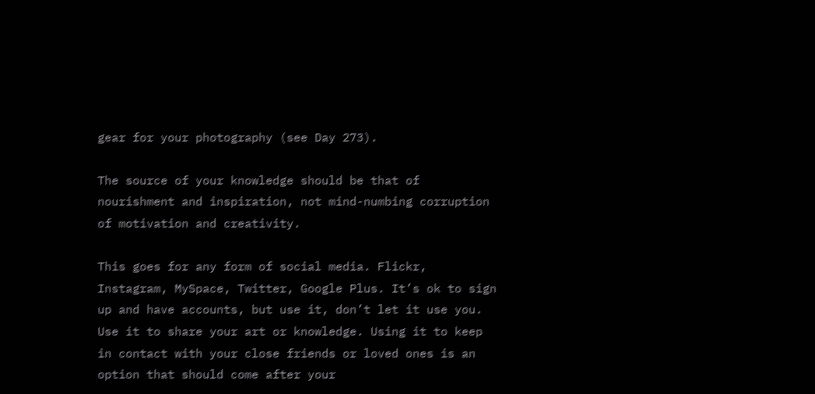gear for your photography (see Day 273).

The source of your knowledge should be that of nourishment and inspiration, not mind-numbing corruption of motivation and creativity.

This goes for any form of social media. Flickr, Instagram, MySpace, Twitter, Google Plus. It’s ok to sign up and have accounts, but use it, don’t let it use you.  Use it to share your art or knowledge. Using it to keep in contact with your close friends or loved ones is an option that should come after your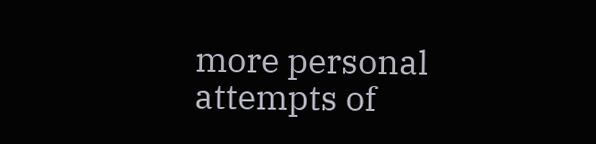more personal attempts of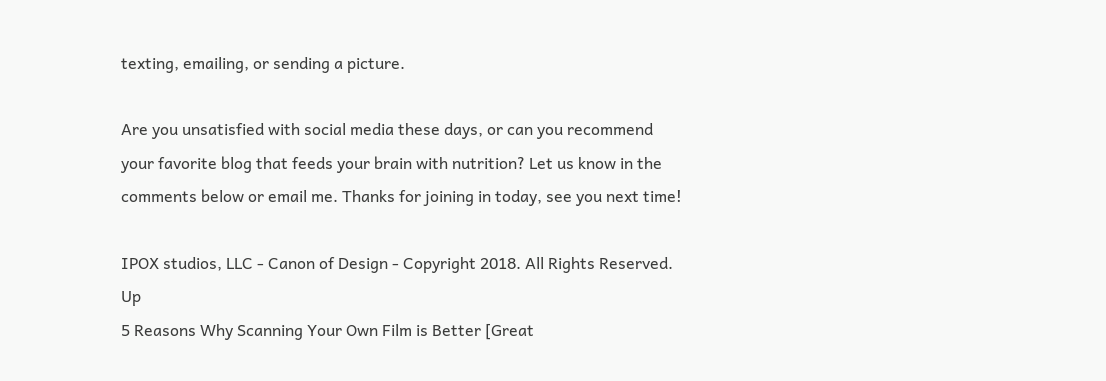texting, emailing, or sending a picture.

Are you unsatisfied with social media these days, or can you recommend your favorite blog that feeds your brain with nutrition? Let us know in the comments below or email me. Thanks for joining in today, see you next time!

IPOX studios, LLC - Canon of Design - Copyright 2018. All Rights Reserved. Up
5 Reasons Why Scanning Your Own Film is Better [Great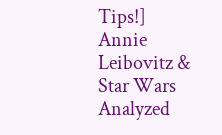Tips!]
Annie Leibovitz & Star Wars Analyzed